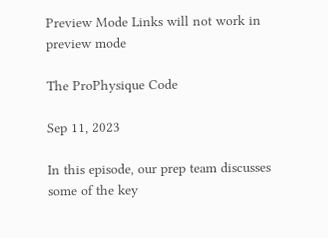Preview Mode Links will not work in preview mode

The ProPhysique Code

Sep 11, 2023

In this episode, our prep team discusses some of the key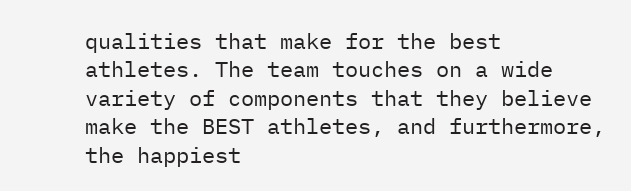qualities that make for the best athletes. The team touches on a wide variety of components that they believe make the BEST athletes, and furthermore, the happiest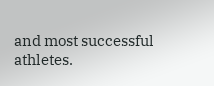and most successful athletes.